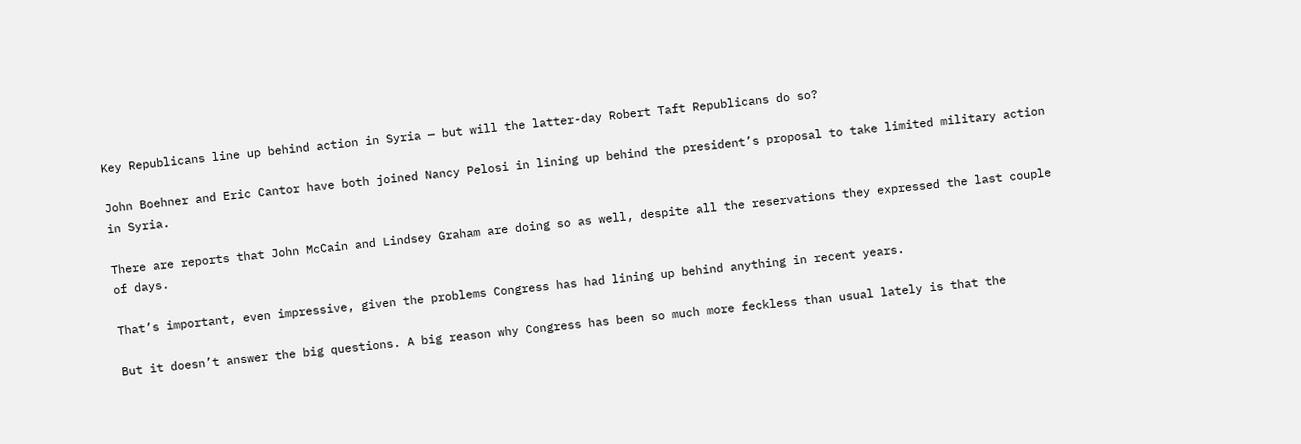Key Republicans line up behind action in Syria — but will the latter-day Robert Taft Republicans do so?

John Boehner and Eric Cantor have both joined Nancy Pelosi in lining up behind the president’s proposal to take limited military action in Syria.

There are reports that John McCain and Lindsey Graham are doing so as well, despite all the reservations they expressed the last couple of days.

That’s important, even impressive, given the problems Congress has had lining up behind anything in recent years.

But it doesn’t answer the big questions. A big reason why Congress has been so much more feckless than usual lately is that the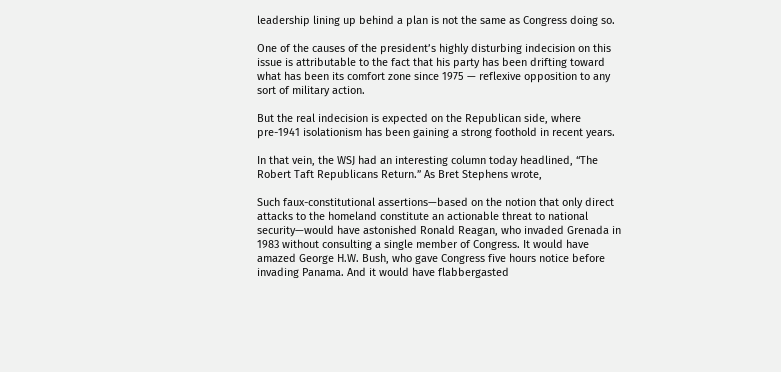leadership lining up behind a plan is not the same as Congress doing so.

One of the causes of the president’s highly disturbing indecision on this issue is attributable to the fact that his party has been drifting toward what has been its comfort zone since 1975 — reflexive opposition to any sort of military action.

But the real indecision is expected on the Republican side, where pre-1941 isolationism has been gaining a strong foothold in recent years.

In that vein, the WSJ had an interesting column today headlined, “The Robert Taft Republicans Return.” As Bret Stephens wrote,

Such faux-constitutional assertions—based on the notion that only direct attacks to the homeland constitute an actionable threat to national security—would have astonished Ronald Reagan, who invaded Grenada in 1983 without consulting a single member of Congress. It would have amazed George H.W. Bush, who gave Congress five hours notice before invading Panama. And it would have flabbergasted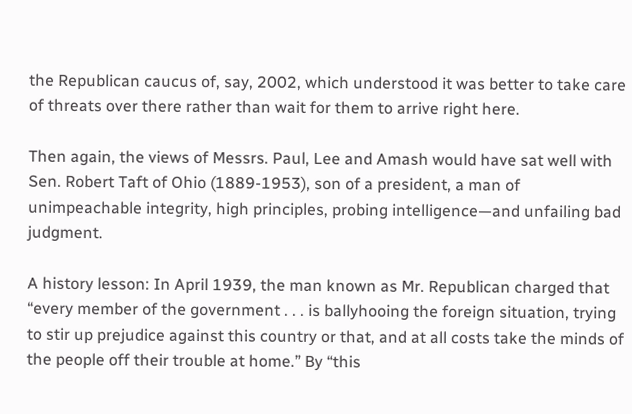the Republican caucus of, say, 2002, which understood it was better to take care of threats over there rather than wait for them to arrive right here.

Then again, the views of Messrs. Paul, Lee and Amash would have sat well with Sen. Robert Taft of Ohio (1889-1953), son of a president, a man of unimpeachable integrity, high principles, probing intelligence—and unfailing bad judgment.

A history lesson: In April 1939, the man known as Mr. Republican charged that “every member of the government . . . is ballyhooing the foreign situation, trying to stir up prejudice against this country or that, and at all costs take the minds of the people off their trouble at home.” By “this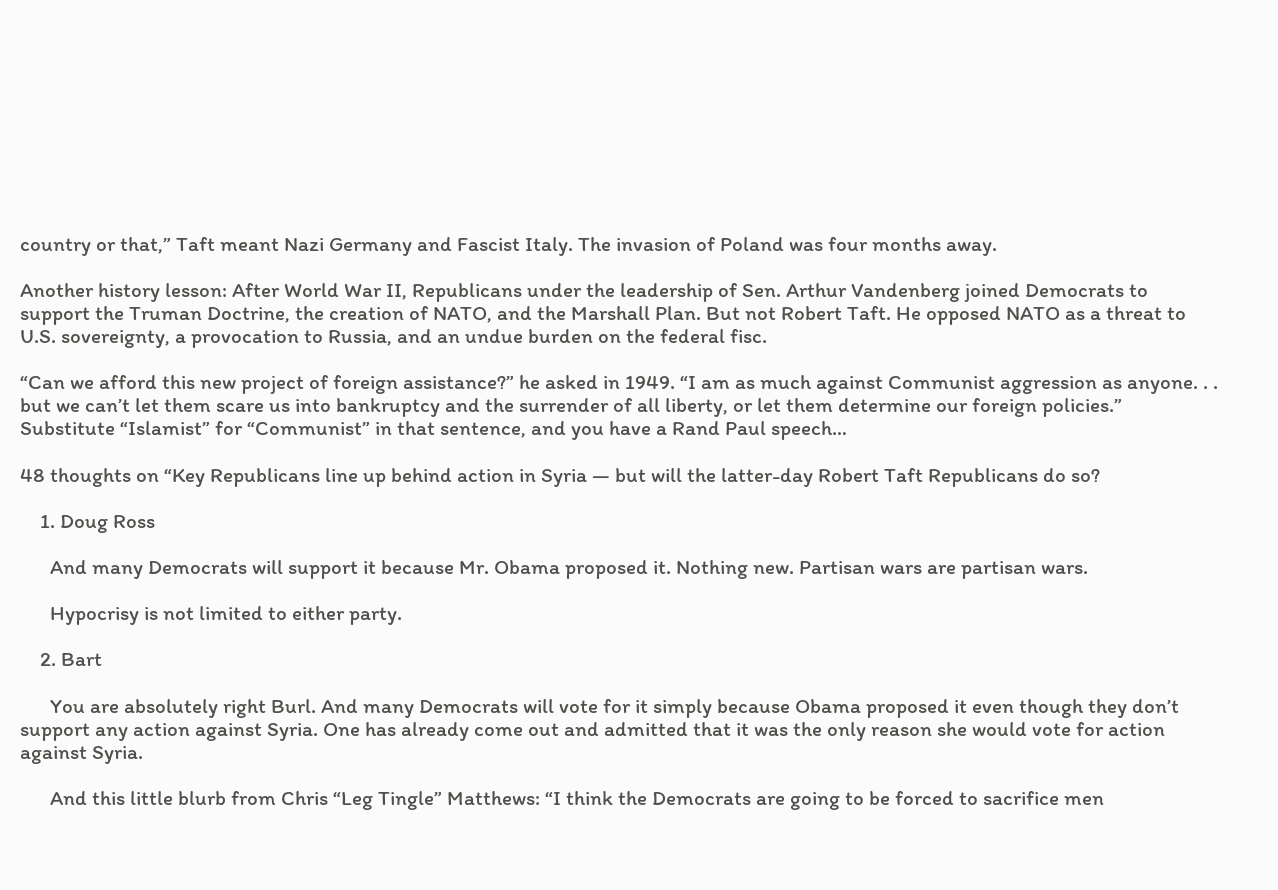country or that,” Taft meant Nazi Germany and Fascist Italy. The invasion of Poland was four months away.

Another history lesson: After World War II, Republicans under the leadership of Sen. Arthur Vandenberg joined Democrats to support the Truman Doctrine, the creation of NATO, and the Marshall Plan. But not Robert Taft. He opposed NATO as a threat to U.S. sovereignty, a provocation to Russia, and an undue burden on the federal fisc.

“Can we afford this new project of foreign assistance?” he asked in 1949. “I am as much against Communist aggression as anyone. . . but we can’t let them scare us into bankruptcy and the surrender of all liberty, or let them determine our foreign policies.” Substitute “Islamist” for “Communist” in that sentence, and you have a Rand Paul speech…

48 thoughts on “Key Republicans line up behind action in Syria — but will the latter-day Robert Taft Republicans do so?

    1. Doug Ross

      And many Democrats will support it because Mr. Obama proposed it. Nothing new. Partisan wars are partisan wars.

      Hypocrisy is not limited to either party.

    2. Bart

      You are absolutely right Burl. And many Democrats will vote for it simply because Obama proposed it even though they don’t support any action against Syria. One has already come out and admitted that it was the only reason she would vote for action against Syria.

      And this little blurb from Chris “Leg Tingle” Matthews: “I think the Democrats are going to be forced to sacrifice men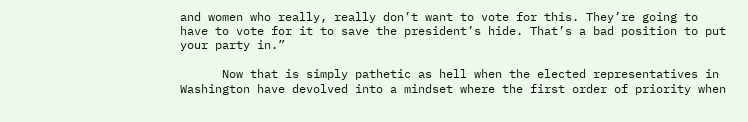and women who really, really don’t want to vote for this. They’re going to have to vote for it to save the president’s hide. That’s a bad position to put your party in.”

      Now that is simply pathetic as hell when the elected representatives in Washington have devolved into a mindset where the first order of priority when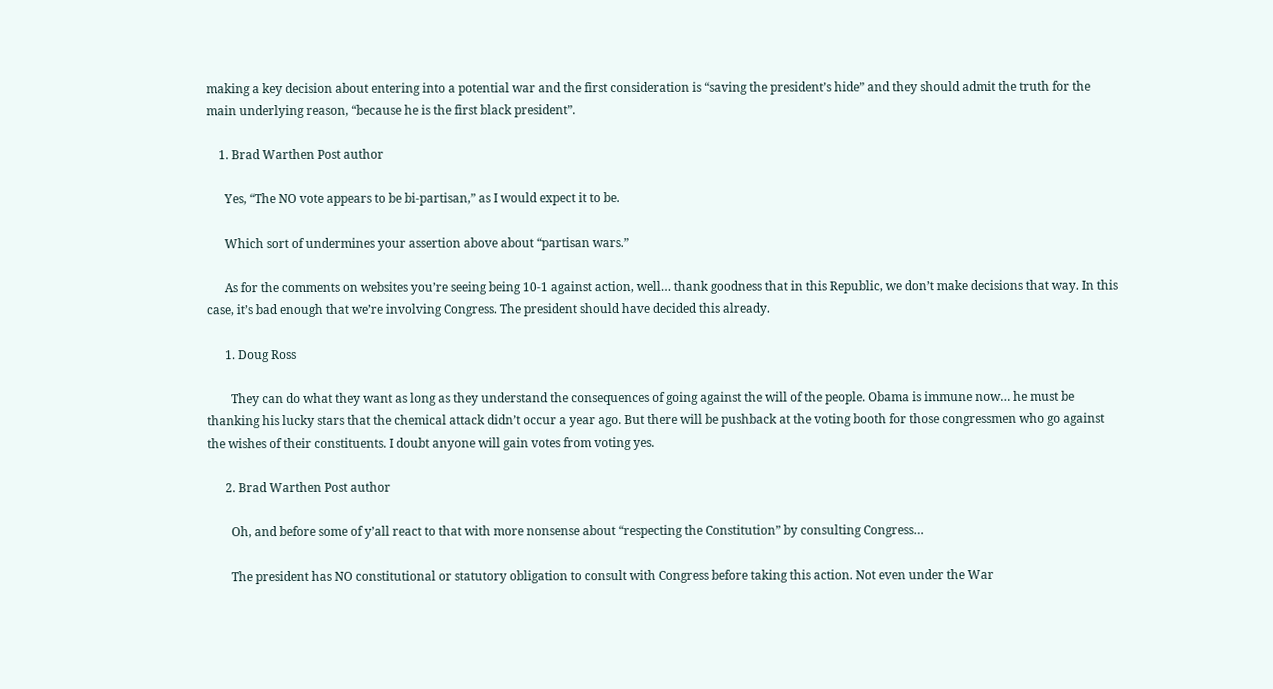making a key decision about entering into a potential war and the first consideration is “saving the president’s hide” and they should admit the truth for the main underlying reason, “because he is the first black president”.

    1. Brad Warthen Post author

      Yes, “The NO vote appears to be bi-partisan,” as I would expect it to be.

      Which sort of undermines your assertion above about “partisan wars.”

      As for the comments on websites you’re seeing being 10-1 against action, well… thank goodness that in this Republic, we don’t make decisions that way. In this case, it’s bad enough that we’re involving Congress. The president should have decided this already.

      1. Doug Ross

        They can do what they want as long as they understand the consequences of going against the will of the people. Obama is immune now… he must be thanking his lucky stars that the chemical attack didn’t occur a year ago. But there will be pushback at the voting booth for those congressmen who go against the wishes of their constituents. I doubt anyone will gain votes from voting yes.

      2. Brad Warthen Post author

        Oh, and before some of y’all react to that with more nonsense about “respecting the Constitution” by consulting Congress…

        The president has NO constitutional or statutory obligation to consult with Congress before taking this action. Not even under the War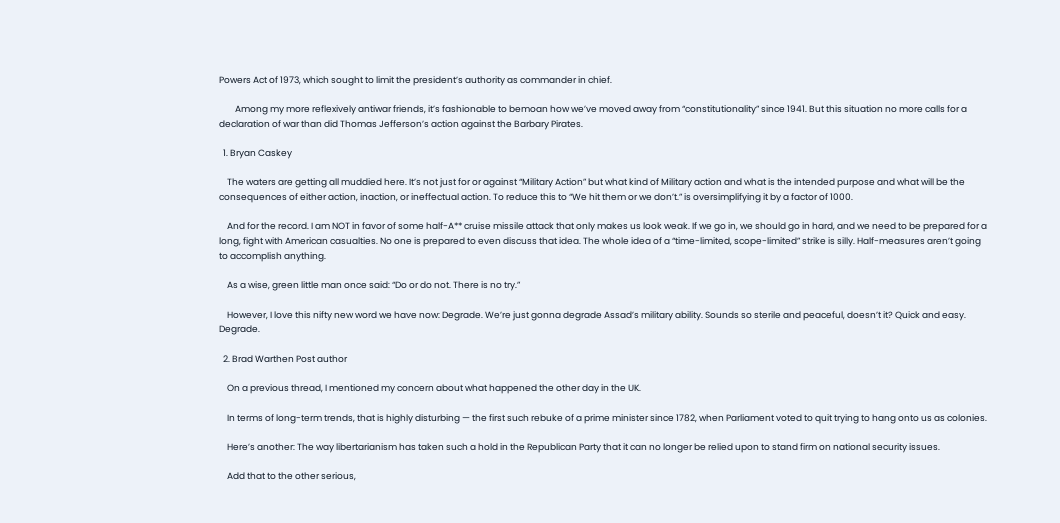Powers Act of 1973, which sought to limit the president’s authority as commander in chief.

        Among my more reflexively antiwar friends, it’s fashionable to bemoan how we’ve moved away from “constitutionality” since 1941. But this situation no more calls for a declaration of war than did Thomas Jefferson’s action against the Barbary Pirates.

  1. Bryan Caskey

    The waters are getting all muddied here. It’s not just for or against “Military Action” but what kind of Military action and what is the intended purpose and what will be the consequences of either action, inaction, or ineffectual action. To reduce this to “We hit them or we don’t.” is oversimplifying it by a factor of 1000.

    And for the record. I am NOT in favor of some half-A** cruise missile attack that only makes us look weak. If we go in, we should go in hard, and we need to be prepared for a long, fight with American casualties. No one is prepared to even discuss that idea. The whole idea of a “time-limited, scope-limited” strike is silly. Half-measures aren’t going to accomplish anything.

    As a wise, green little man once said: “Do or do not. There is no try.”

    However, I love this nifty new word we have now: Degrade. We’re just gonna degrade Assad’s military ability. Sounds so sterile and peaceful, doesn’t it? Quick and easy. Degrade.

  2. Brad Warthen Post author

    On a previous thread, I mentioned my concern about what happened the other day in the UK.

    In terms of long-term trends, that is highly disturbing — the first such rebuke of a prime minister since 1782, when Parliament voted to quit trying to hang onto us as colonies.

    Here’s another: The way libertarianism has taken such a hold in the Republican Party that it can no longer be relied upon to stand firm on national security issues.

    Add that to the other serious,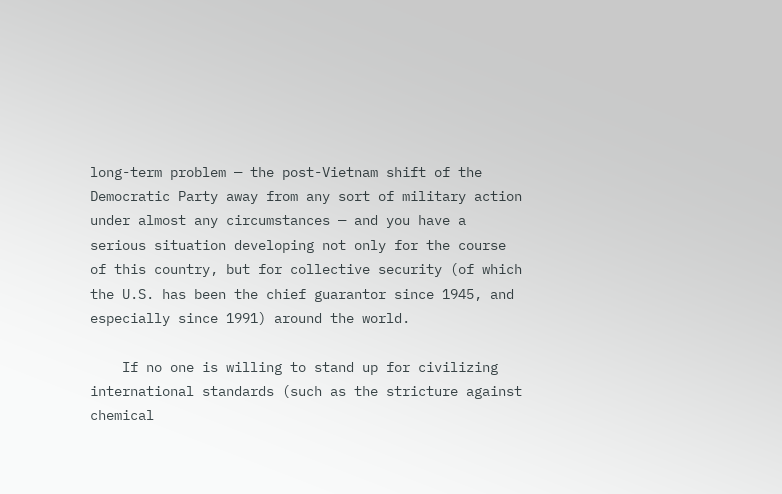long-term problem — the post-Vietnam shift of the Democratic Party away from any sort of military action under almost any circumstances — and you have a serious situation developing not only for the course of this country, but for collective security (of which the U.S. has been the chief guarantor since 1945, and especially since 1991) around the world.

    If no one is willing to stand up for civilizing international standards (such as the stricture against chemical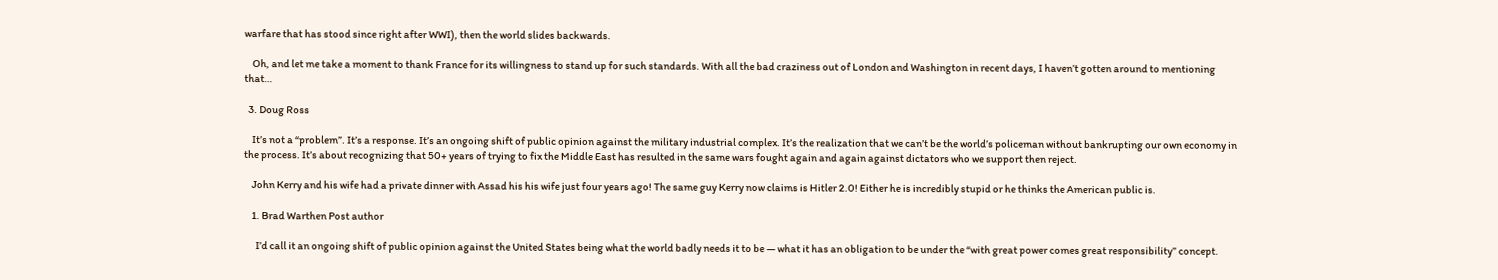warfare that has stood since right after WWI), then the world slides backwards.

    Oh, and let me take a moment to thank France for its willingness to stand up for such standards. With all the bad craziness out of London and Washington in recent days, I haven’t gotten around to mentioning that…

  3. Doug Ross

    It’s not a “problem”. It’s a response. It’s an ongoing shift of public opinion against the military industrial complex. It’s the realization that we can’t be the world’s policeman without bankrupting our own economy in the process. It’s about recognizing that 50+ years of trying to fix the Middle East has resulted in the same wars fought again and again against dictators who we support then reject.

    John Kerry and his wife had a private dinner with Assad his his wife just four years ago! The same guy Kerry now claims is Hitler 2.0! Either he is incredibly stupid or he thinks the American public is.

    1. Brad Warthen Post author

      I’d call it an ongoing shift of public opinion against the United States being what the world badly needs it to be — what it has an obligation to be under the “with great power comes great responsibility” concept.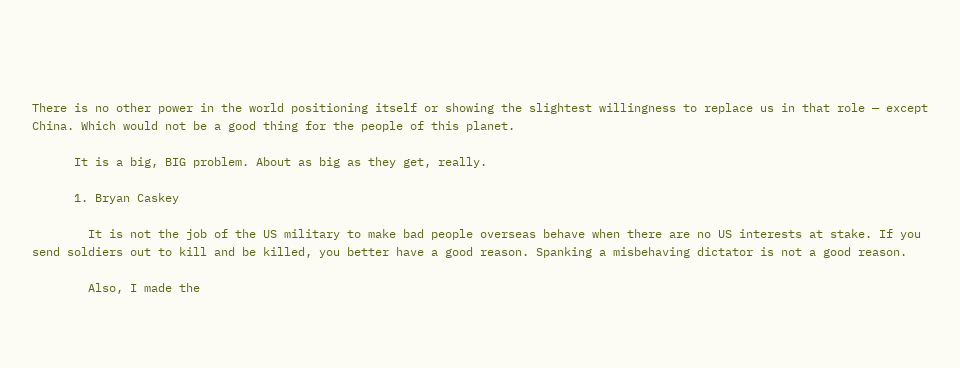There is no other power in the world positioning itself or showing the slightest willingness to replace us in that role — except China. Which would not be a good thing for the people of this planet.

      It is a big, BIG problem. About as big as they get, really.

      1. Bryan Caskey

        It is not the job of the US military to make bad people overseas behave when there are no US interests at stake. If you send soldiers out to kill and be killed, you better have a good reason. Spanking a misbehaving dictator is not a good reason.

        Also, I made the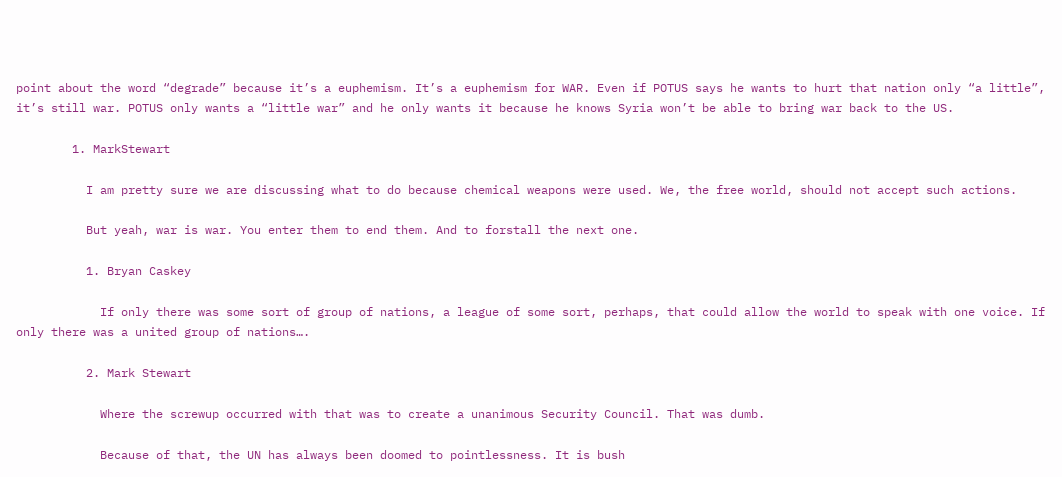point about the word “degrade” because it’s a euphemism. It’s a euphemism for WAR. Even if POTUS says he wants to hurt that nation only “a little”, it’s still war. POTUS only wants a “little war” and he only wants it because he knows Syria won’t be able to bring war back to the US.

        1. MarkStewart

          I am pretty sure we are discussing what to do because chemical weapons were used. We, the free world, should not accept such actions.

          But yeah, war is war. You enter them to end them. And to forstall the next one.

          1. Bryan Caskey

            If only there was some sort of group of nations, a league of some sort, perhaps, that could allow the world to speak with one voice. If only there was a united group of nations….

          2. Mark Stewart

            Where the screwup occurred with that was to create a unanimous Security Council. That was dumb.

            Because of that, the UN has always been doomed to pointlessness. It is bush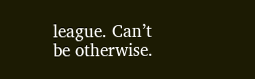league. Can’t be otherwise.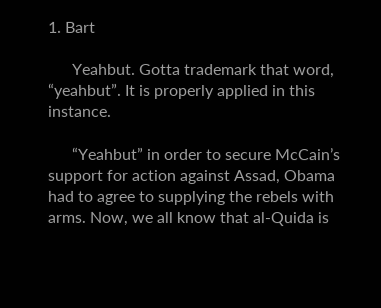1. Bart

      Yeahbut. Gotta trademark that word, “yeahbut”. It is properly applied in this instance.

      “Yeahbut” in order to secure McCain’s support for action against Assad, Obama had to agree to supplying the rebels with arms. Now, we all know that al-Quida is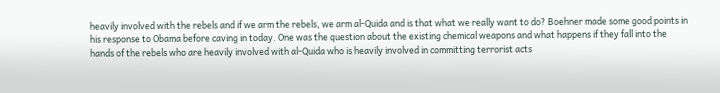heavily involved with the rebels and if we arm the rebels, we arm al-Quida and is that what we really want to do? Boehner made some good points in his response to Obama before caving in today. One was the question about the existing chemical weapons and what happens if they fall into the hands of the rebels who are heavily involved with al-Quida who is heavily involved in committing terrorist acts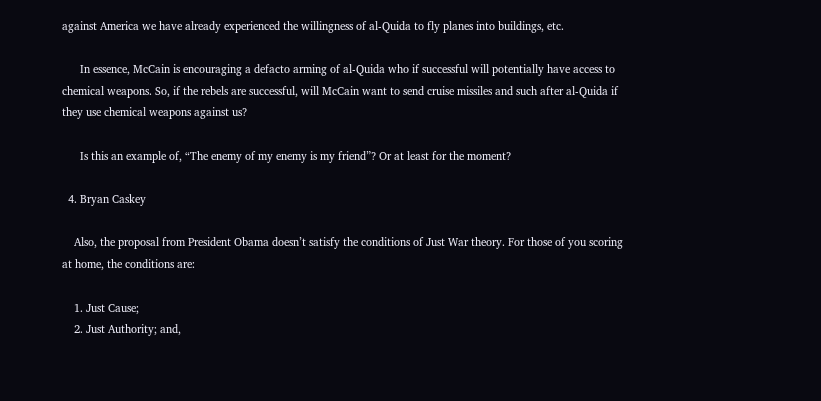against America we have already experienced the willingness of al-Quida to fly planes into buildings, etc.

      In essence, McCain is encouraging a defacto arming of al-Quida who if successful will potentially have access to chemical weapons. So, if the rebels are successful, will McCain want to send cruise missiles and such after al-Quida if they use chemical weapons against us?

      Is this an example of, “The enemy of my enemy is my friend”? Or at least for the moment?

  4. Bryan Caskey

    Also, the proposal from President Obama doesn’t satisfy the conditions of Just War theory. For those of you scoring at home, the conditions are:

    1. Just Cause;
    2. Just Authority; and,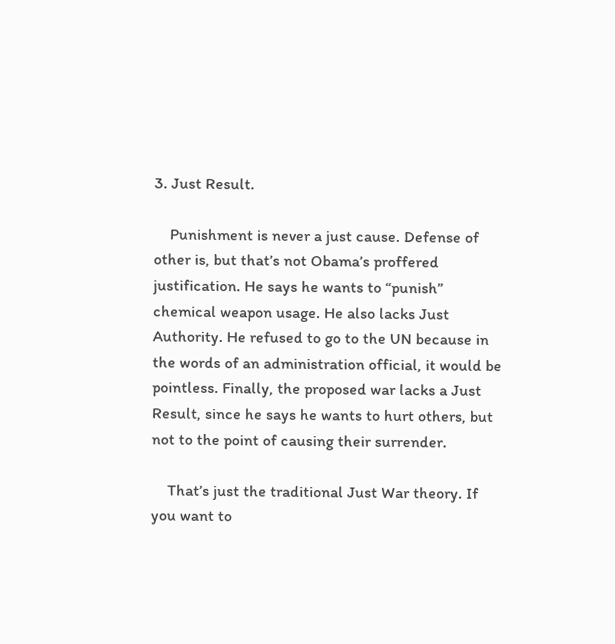3. Just Result.

    Punishment is never a just cause. Defense of other is, but that’s not Obama’s proffered justification. He says he wants to “punish” chemical weapon usage. He also lacks Just Authority. He refused to go to the UN because in the words of an administration official, it would be pointless. Finally, the proposed war lacks a Just Result, since he says he wants to hurt others, but not to the point of causing their surrender.

    That’s just the traditional Just War theory. If you want to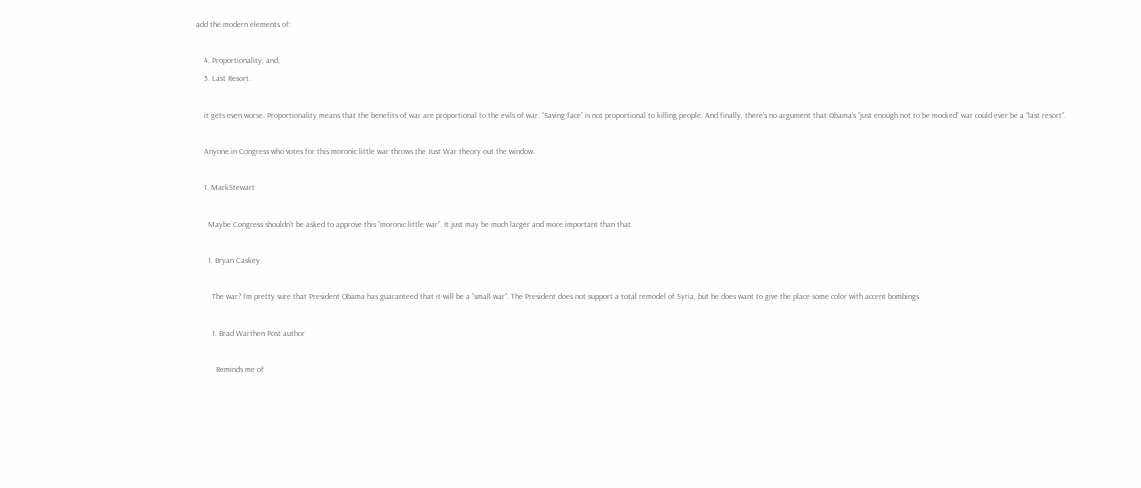add the modern elements of:

    4. Proportionality; and,
    5. Last Resort.

    it gets even worse. Proportionality means that the benefits of war are proportional to the evils of war. “Saving face” is not proportional to killing people. And finally, there’s no argument that Obama’s “just enough not to be mocked” war could ever be a “last resort”.

    Anyone in Congress who votes for this moronic little war throws the Just War theory out the window.

    1. MarkStewart

      Maybe Congress shouldn’t be asked to approve this “moronic little war”. It just may be much larger and more important than that.

      1. Bryan Caskey

        The war? I’m pretty sure that President Obama has guaranteed that it will be a “small war”. The President does not support a total remodel of Syria, but he does want to give the place some color with accent bombings.

        1. Brad Warthen Post author

          Reminds me of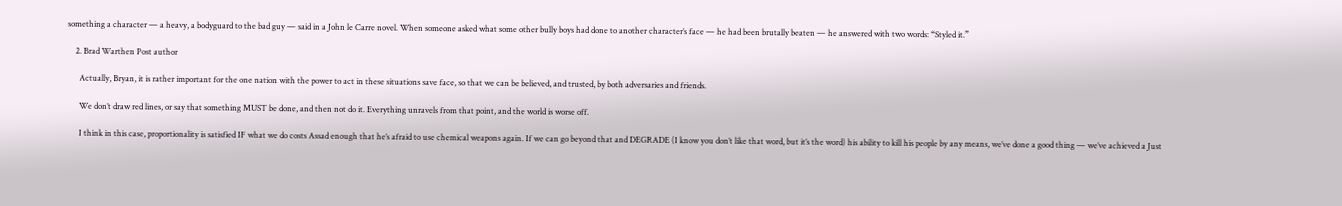something a character — a heavy, a bodyguard to the bad guy — said in a John le Carre novel. When someone asked what some other bully boys had done to another character’s face — he had been brutally beaten — he answered with two words: “Styled it.”

    2. Brad Warthen Post author

      Actually, Bryan, it is rather important for the one nation with the power to act in these situations save face, so that we can be believed, and trusted, by both adversaries and friends.

      We don’t draw red lines, or say that something MUST be done, and then not do it. Everything unravels from that point, and the world is worse off.

      I think in this case, proportionality is satisfied IF what we do costs Assad enough that he’s afraid to use chemical weapons again. If we can go beyond that and DEGRADE (I know you don’t like that word, but it’s the word) his ability to kill his people by any means, we’ve done a good thing — we’ve achieved a Just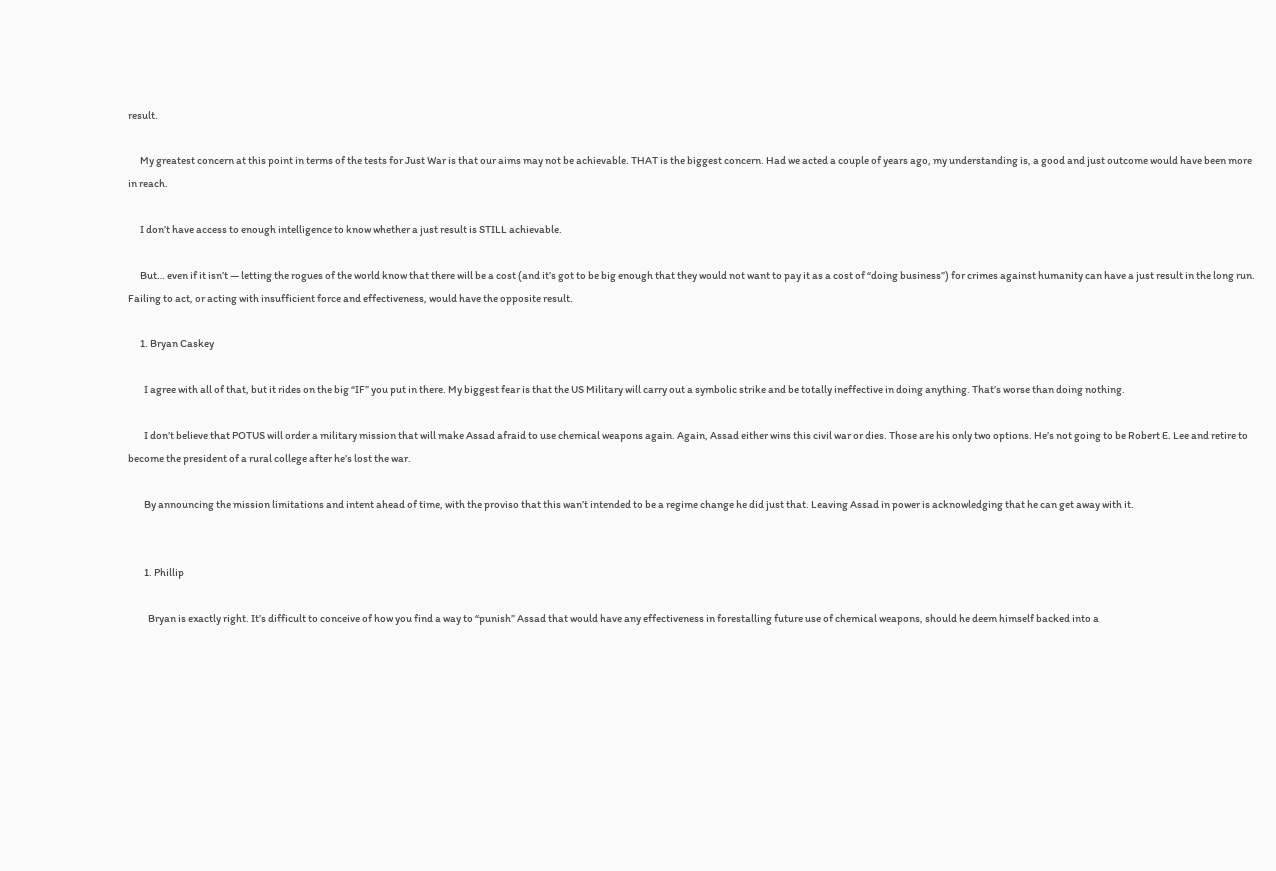result.

      My greatest concern at this point in terms of the tests for Just War is that our aims may not be achievable. THAT is the biggest concern. Had we acted a couple of years ago, my understanding is, a good and just outcome would have been more in reach.

      I don’t have access to enough intelligence to know whether a just result is STILL achievable.

      But… even if it isn’t — letting the rogues of the world know that there will be a cost (and it’s got to be big enough that they would not want to pay it as a cost of “doing business”) for crimes against humanity can have a just result in the long run. Failing to act, or acting with insufficient force and effectiveness, would have the opposite result.

      1. Bryan Caskey

        I agree with all of that, but it rides on the big “IF” you put in there. My biggest fear is that the US Military will carry out a symbolic strike and be totally ineffective in doing anything. That’s worse than doing nothing.

        I don’t believe that POTUS will order a military mission that will make Assad afraid to use chemical weapons again. Again, Assad either wins this civil war or dies. Those are his only two options. He’s not going to be Robert E. Lee and retire to become the president of a rural college after he’s lost the war.

        By announcing the mission limitations and intent ahead of time, with the proviso that this wan’t intended to be a regime change he did just that. Leaving Assad in power is acknowledging that he can get away with it.


        1. Phillip

          Bryan is exactly right. It’s difficult to conceive of how you find a way to “punish” Assad that would have any effectiveness in forestalling future use of chemical weapons, should he deem himself backed into a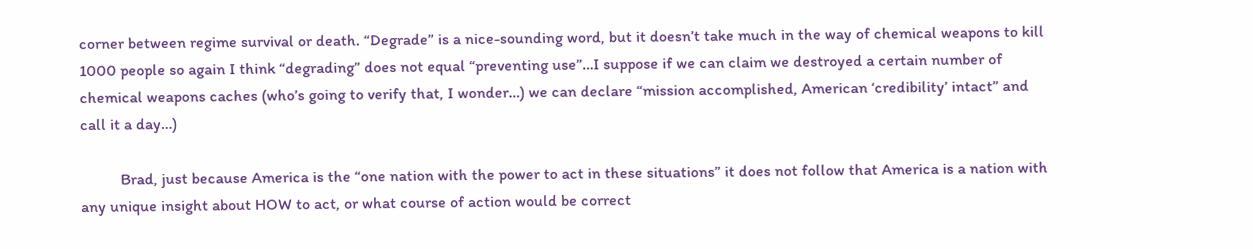corner between regime survival or death. “Degrade” is a nice-sounding word, but it doesn’t take much in the way of chemical weapons to kill 1000 people so again I think “degrading” does not equal “preventing use”…I suppose if we can claim we destroyed a certain number of chemical weapons caches (who’s going to verify that, I wonder…) we can declare “mission accomplished, American ‘credibility’ intact” and call it a day…)

          Brad, just because America is the “one nation with the power to act in these situations” it does not follow that America is a nation with any unique insight about HOW to act, or what course of action would be correct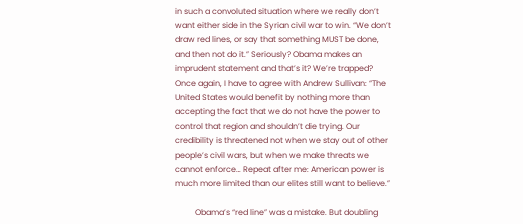in such a convoluted situation where we really don’t want either side in the Syrian civil war to win. “We don’t draw red lines, or say that something MUST be done, and then not do it.” Seriously? Obama makes an imprudent statement and that’s it? We’re trapped? Once again, I have to agree with Andrew Sullivan: “The United States would benefit by nothing more than accepting the fact that we do not have the power to control that region and shouldn’t die trying. Our credibility is threatened not when we stay out of other people’s civil wars, but when we make threats we cannot enforce… Repeat after me: American power is much more limited than our elites still want to believe.”

          Obama’s “red line” was a mistake. But doubling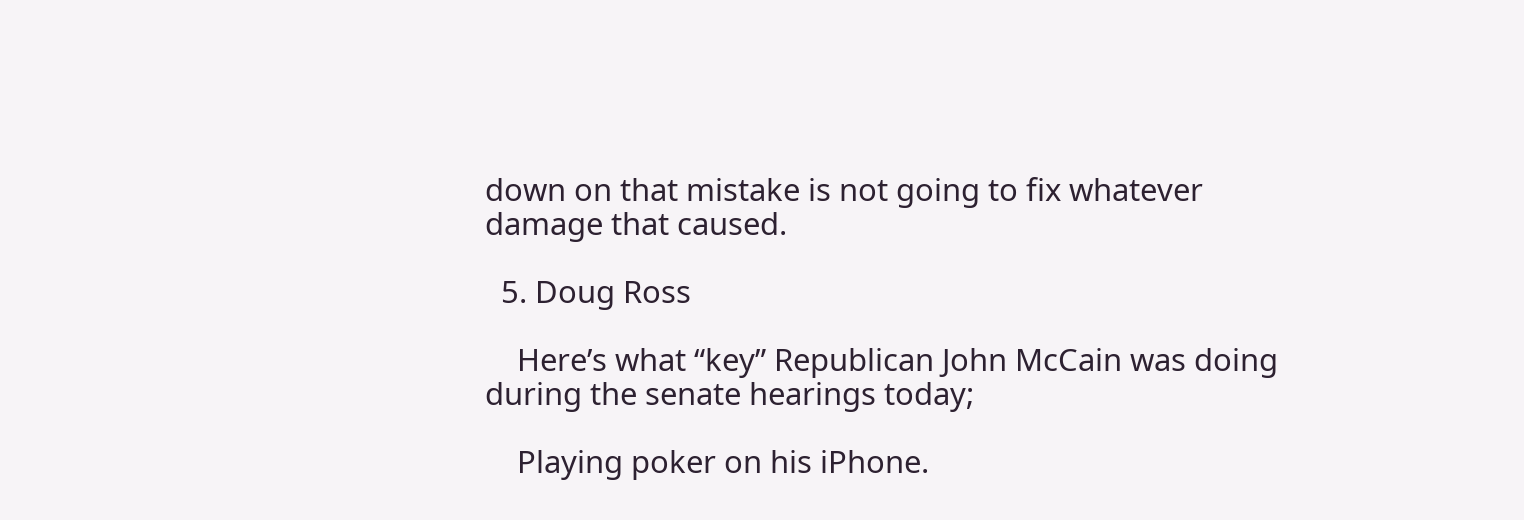down on that mistake is not going to fix whatever damage that caused.

  5. Doug Ross

    Here’s what “key” Republican John McCain was doing during the senate hearings today;

    Playing poker on his iPhone.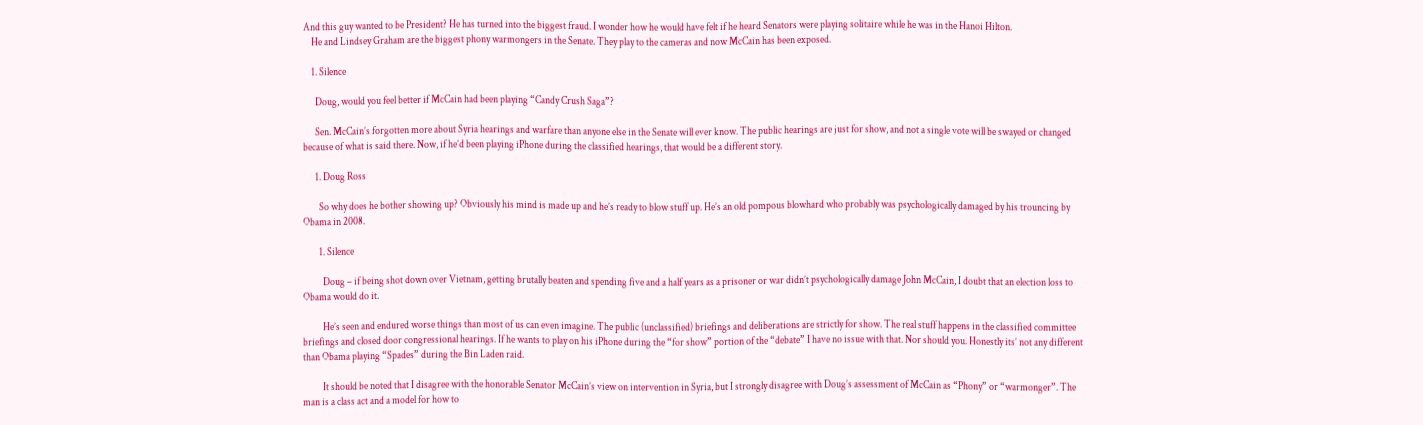And this guy wanted to be President? He has turned into the biggest fraud. I wonder how he would have felt if he heard Senators were playing solitaire while he was in the Hanoi Hilton.
    He and Lindsey Graham are the biggest phony warmongers in the Senate. They play to the cameras and now McCain has been exposed.

    1. Silence

      Doug, would you feel better if McCain had been playing “Candy Crush Saga”?

      Sen. McCain’s forgotten more about Syria hearings and warfare than anyone else in the Senate will ever know. The public hearings are just for show, and not a single vote will be swayed or changed because of what is said there. Now, if he’d been playing iPhone during the classified hearings, that would be a different story.

      1. Doug Ross

        So why does he bother showing up? Obviously his mind is made up and he’s ready to blow stuff up. He’s an old pompous blowhard who probably was psychologically damaged by his trouncing by Obama in 2008.

        1. Silence

          Doug – if being shot down over Vietnam, getting brutally beaten and spending five and a half years as a prisoner or war didn’t psychologically damage John McCain, I doubt that an election loss to Obama would do it.

          He’s seen and endured worse things than most of us can even imagine. The public (unclassified) briefings and deliberations are strictly for show. The real stuff happens in the classified committee briefings and closed door congressional hearings. If he wants to play on his iPhone during the “for show” portion of the “debate” I have no issue with that. Nor should you. Honestly its’ not any different than Obama playing “Spades” during the Bin Laden raid.

          It should be noted that I disagree with the honorable Senator McCain’s view on intervention in Syria, but I strongly disagree with Doug’s assessment of McCain as “Phony” or “warmonger”. The man is a class act and a model for how to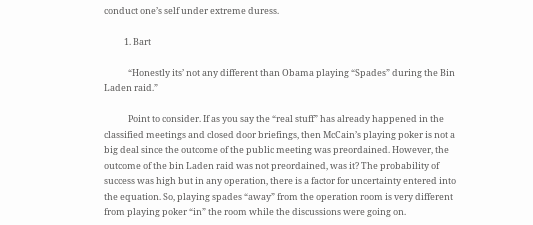conduct one’s self under extreme duress.

          1. Bart

            “Honestly its’ not any different than Obama playing “Spades” during the Bin Laden raid.”

            Point to consider. If as you say the “real stuff” has already happened in the classified meetings and closed door briefings, then McCain’s playing poker is not a big deal since the outcome of the public meeting was preordained. However, the outcome of the bin Laden raid was not preordained, was it? The probability of success was high but in any operation, there is a factor for uncertainty entered into the equation. So, playing spades “away” from the operation room is very different from playing poker “in” the room while the discussions were going on.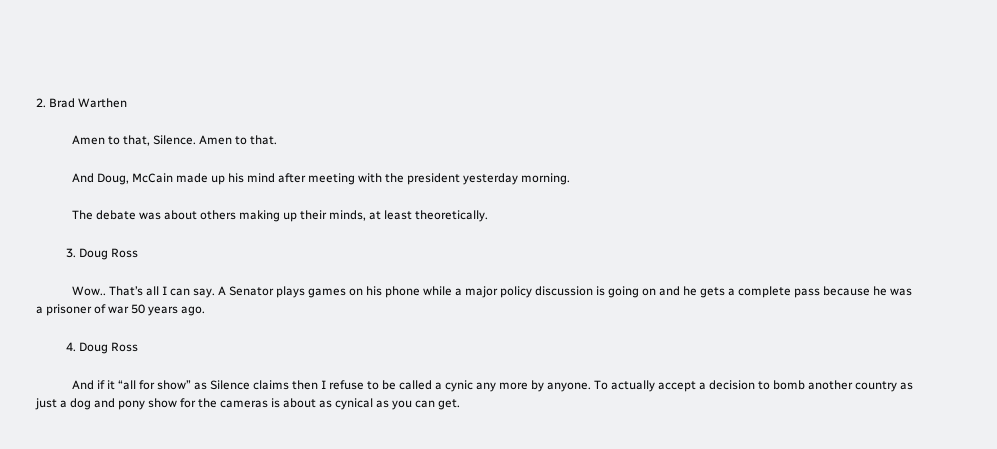2. Brad Warthen

            Amen to that, Silence. Amen to that.

            And Doug, McCain made up his mind after meeting with the president yesterday morning.

            The debate was about others making up their minds, at least theoretically.

          3. Doug Ross

            Wow.. That’s all I can say. A Senator plays games on his phone while a major policy discussion is going on and he gets a complete pass because he was a prisoner of war 50 years ago.

          4. Doug Ross

            And if it “all for show” as Silence claims then I refuse to be called a cynic any more by anyone. To actually accept a decision to bomb another country as just a dog and pony show for the cameras is about as cynical as you can get.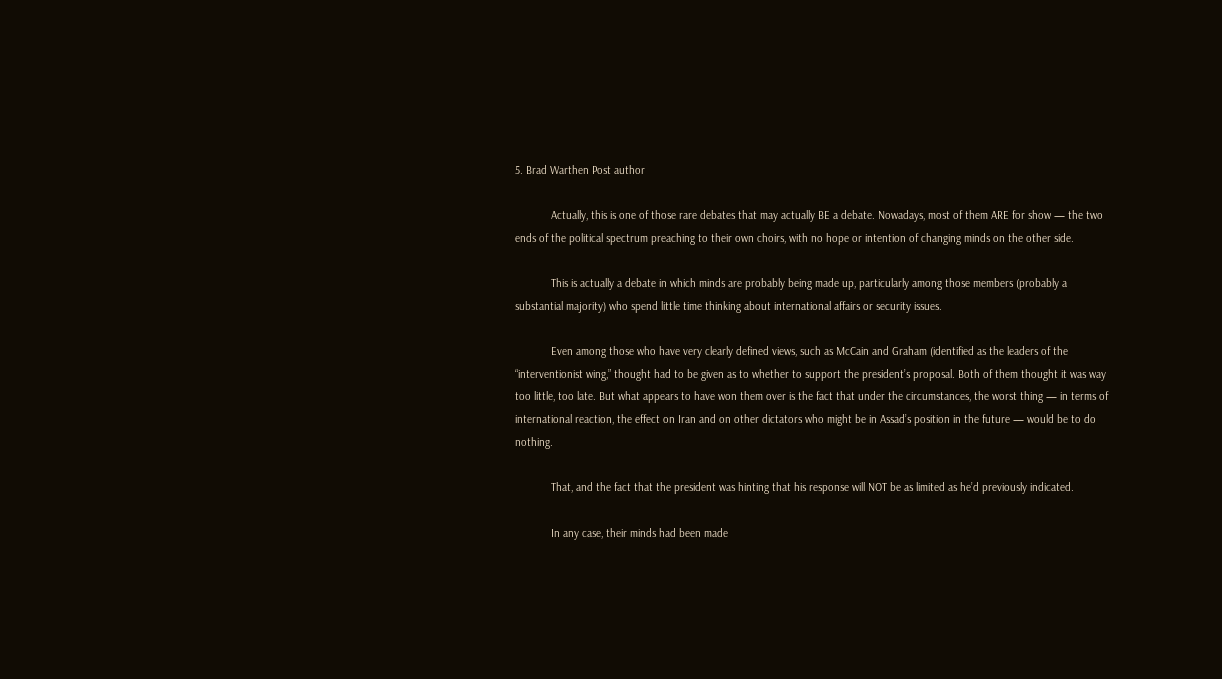5. Brad Warthen Post author

            Actually, this is one of those rare debates that may actually BE a debate. Nowadays, most of them ARE for show — the two ends of the political spectrum preaching to their own choirs, with no hope or intention of changing minds on the other side.

            This is actually a debate in which minds are probably being made up, particularly among those members (probably a substantial majority) who spend little time thinking about international affairs or security issues.

            Even among those who have very clearly defined views, such as McCain and Graham (identified as the leaders of the “interventionist wing,” thought had to be given as to whether to support the president’s proposal. Both of them thought it was way too little, too late. But what appears to have won them over is the fact that under the circumstances, the worst thing — in terms of international reaction, the effect on Iran and on other dictators who might be in Assad’s position in the future — would be to do nothing.

            That, and the fact that the president was hinting that his response will NOT be as limited as he’d previously indicated.

            In any case, their minds had been made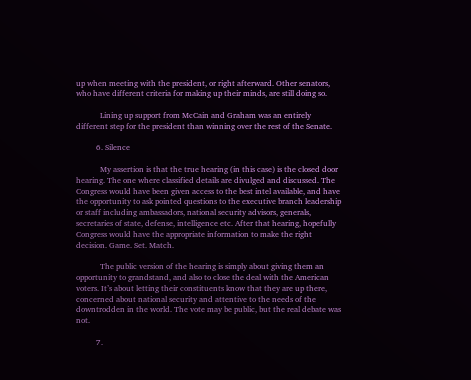up when meeting with the president, or right afterward. Other senators, who have different criteria for making up their minds, are still doing so.

            Lining up support from McCain and Graham was an entirely different step for the president than winning over the rest of the Senate.

          6. Silence

            My assertion is that the true hearing (in this case) is the closed door hearing. The one where classified details are divulged and discussed. The Congress would have been given access to the best intel available, and have the opportunity to ask pointed questions to the executive branch leadership or staff including ambassadors, national security advisors, generals, secretaries of state, defense, intelligence etc. After that hearing, hopefully Congress would have the appropriate information to make the right decision. Game. Set. Match.

            The public version of the hearing is simply about giving them an opportunity to grandstand, and also to close the deal with the American voters. It’s about letting their constituents know that they are up there, concerned about national security and attentive to the needs of the downtrodden in the world. The vote may be public, but the real debate was not.

          7.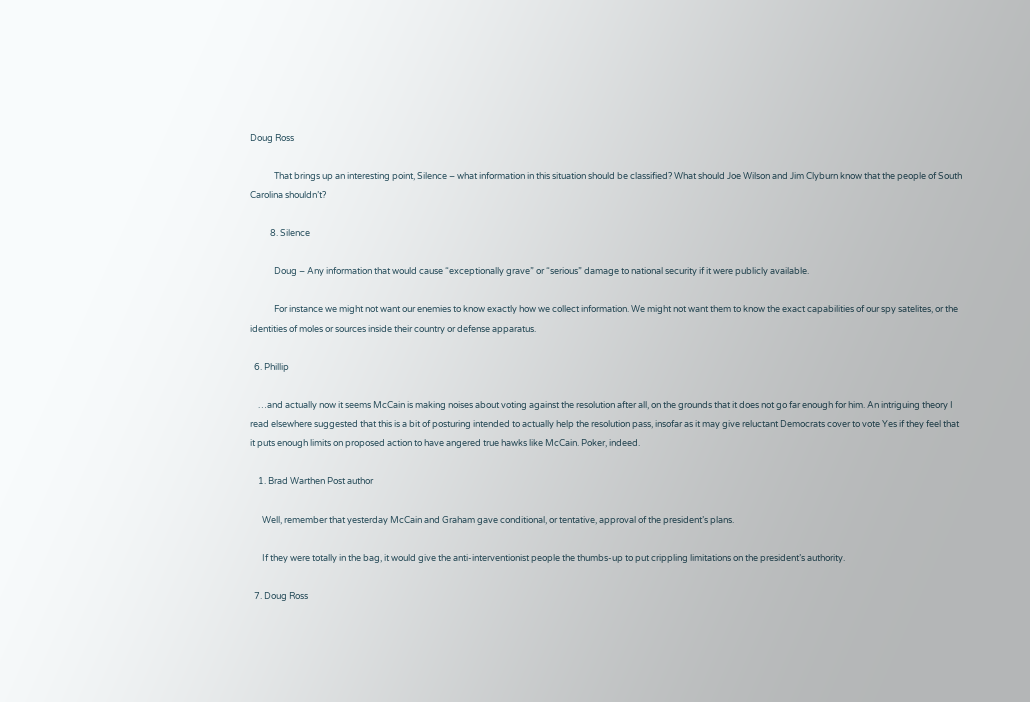Doug Ross

            That brings up an interesting point, Silence – what information in this situation should be classified? What should Joe Wilson and Jim Clyburn know that the people of South Carolina shouldn’t?

          8. Silence

            Doug – Any information that would cause “exceptionally grave” or “serious” damage to national security if it were publicly available.

            For instance we might not want our enemies to know exactly how we collect information. We might not want them to know the exact capabilities of our spy satelites, or the identities of moles or sources inside their country or defense apparatus.

  6. Phillip

    …and actually now it seems McCain is making noises about voting against the resolution after all, on the grounds that it does not go far enough for him. An intriguing theory I read elsewhere suggested that this is a bit of posturing intended to actually help the resolution pass, insofar as it may give reluctant Democrats cover to vote Yes if they feel that it puts enough limits on proposed action to have angered true hawks like McCain. Poker, indeed.

    1. Brad Warthen Post author

      Well, remember that yesterday McCain and Graham gave conditional, or tentative, approval of the president’s plans.

      If they were totally in the bag, it would give the anti-interventionist people the thumbs-up to put crippling limitations on the president’s authority.

  7. Doug Ross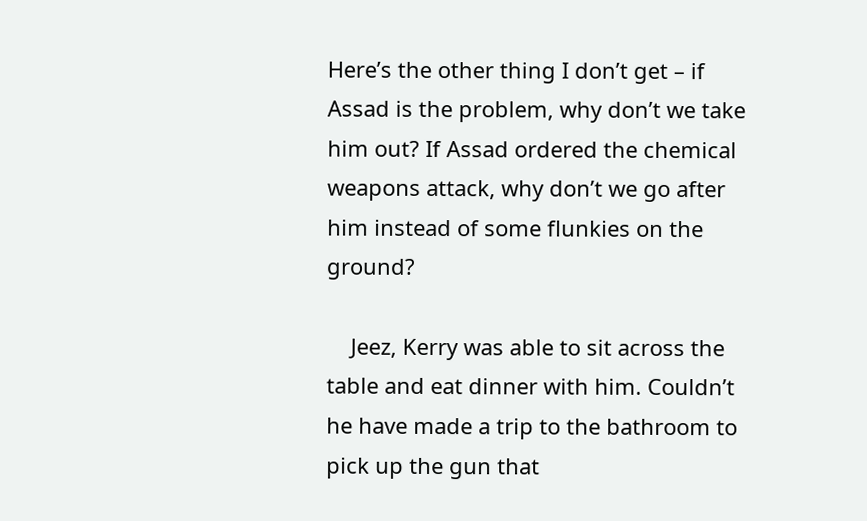Here’s the other thing I don’t get – if Assad is the problem, why don’t we take him out? If Assad ordered the chemical weapons attack, why don’t we go after him instead of some flunkies on the ground?

    Jeez, Kerry was able to sit across the table and eat dinner with him. Couldn’t he have made a trip to the bathroom to pick up the gun that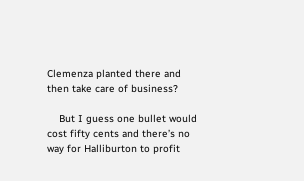Clemenza planted there and then take care of business?

    But I guess one bullet would cost fifty cents and there’s no way for Halliburton to profit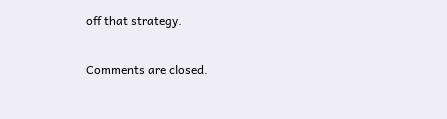off that strategy.

Comments are closed.